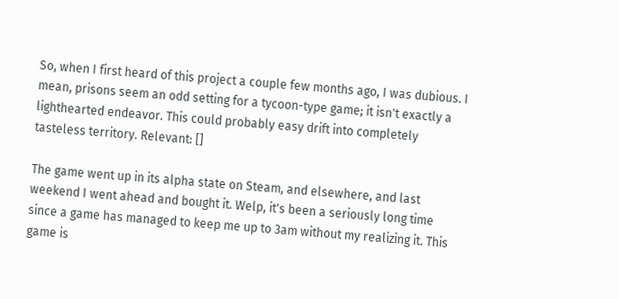So, when I first heard of this project a couple few months ago, I was dubious. I mean, prisons seem an odd setting for a tycoon-type game; it isn't exactly a lighthearted endeavor. This could probably easy drift into completely tasteless territory. Relevant: []

The game went up in its alpha state on Steam, and elsewhere, and last weekend I went ahead and bought it. Welp, it's been a seriously long time since a game has managed to keep me up to 3am without my realizing it. This game is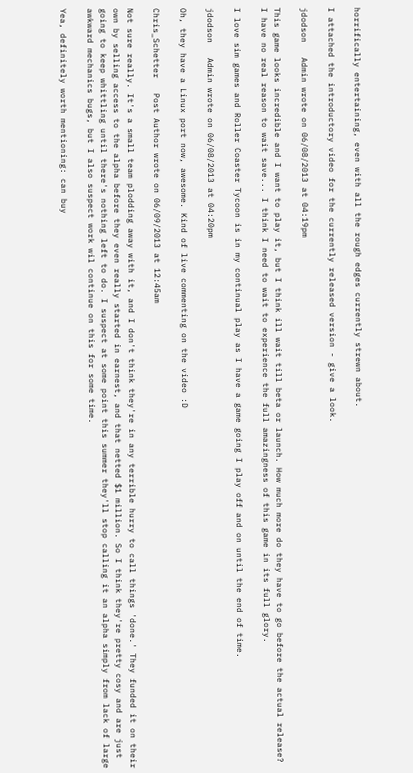horrifically entertaining, even with all the rough edges currently strewn about.

I attached the introductory video for the currently released version - give a look.

jdodson   Admin wrote on 06/08/2013 at 04:19pm

This game looks incredible and I want to play it, but I think ill wait till beta or launch. How much more do they have to go before the actual release? I have no real reason to wait save... I think I need to wait to experience the full amazingness of this game in its full glory.

I love sim games and Roller Coaster Tycoon is in my continual play as I have a game going I play off and on until the end of time.

jdodson   Admin wrote on 06/08/2013 at 04:20pm

Oh, they have a Linux port now, awesome. Kind of live commenting on the video :D

Chris_Schetter   Post Author wrote on 06/09/2013 at 12:45am

Not sure really. It's a small team plodding away with it, and I don't think they're in any terrible hurry to call things 'done.' They funded it on their own by selling access to the alpha before they even really started in earnest, and that netted $1 million. So I think they're pretty cosy and are just going to keep whittling until there's nothing left to do. I suspect at some point this summer they'll stop calling it an alpha simply from lack of large awkward mechanics bugs, but I also suspect work wil continue on this for some time.

Yea, definitely worth mentioning: can buy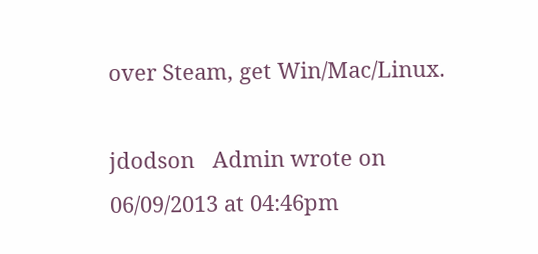over Steam, get Win/Mac/Linux.

jdodson   Admin wrote on 06/09/2013 at 04:46pm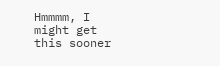Hmmmm, I might get this sooner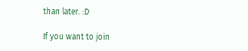than later. :D

If you want to join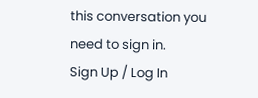this conversation you need to sign in.
Sign Up / Log In